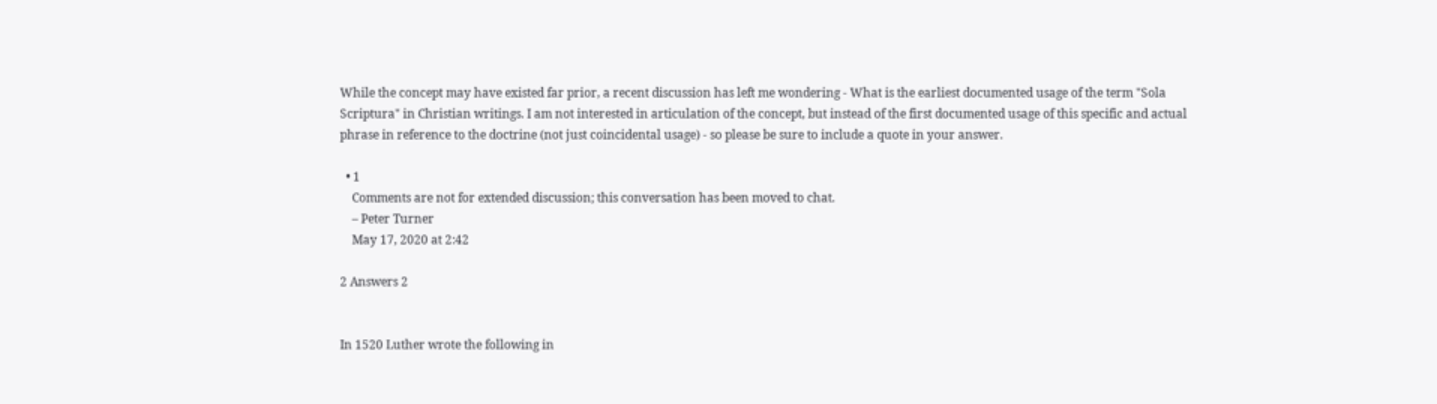While the concept may have existed far prior, a recent discussion has left me wondering - What is the earliest documented usage of the term "Sola Scriptura" in Christian writings. I am not interested in articulation of the concept, but instead of the first documented usage of this specific and actual phrase in reference to the doctrine (not just coincidental usage) - so please be sure to include a quote in your answer.

  • 1
    Comments are not for extended discussion; this conversation has been moved to chat.
    – Peter Turner
    May 17, 2020 at 2:42

2 Answers 2


In 1520 Luther wrote the following in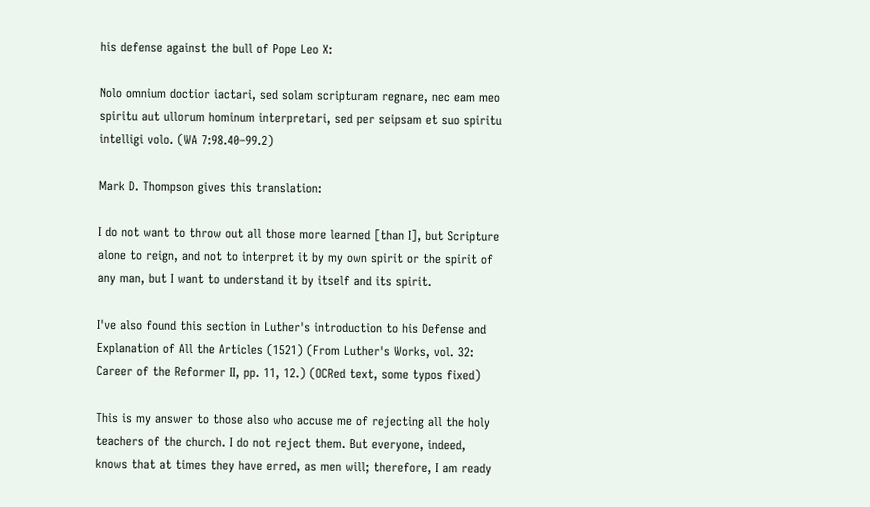his defense against the bull of Pope Leo X:

Nolo omnium doctior iactari, sed solam scripturam regnare, nec eam meo spiritu aut ullorum hominum interpretari, sed per seipsam et suo spiritu intelligi volo. (WA 7:98.40–99.2)

Mark D. Thompson gives this translation:

I do not want to throw out all those more learned [than I], but Scripture alone to reign, and not to interpret it by my own spirit or the spirit of any man, but I want to understand it by itself and its spirit.

I've also found this section in Luther's introduction to his Defense and Explanation of All the Articles (1521) (From Luther's Works, vol. 32: Career of the Reformer II, pp. 11, 12.) (OCRed text, some typos fixed)

This is my answer to those also who accuse me of rejecting all the holy teachers of the church. I do not reject them. But everyone, indeed, knows that at times they have erred, as men will; therefore, I am ready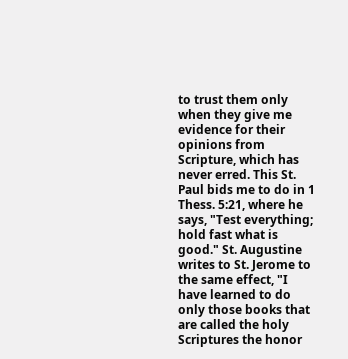to trust them only when they give me evidence for their opinions from Scripture, which has never erred. This St. Paul bids me to do in 1 Thess. 5:21, where he says, "Test everything; hold fast what is good." St. Augustine writes to St. Jerome to the same effect, "I have learned to do only those books that are called the holy Scriptures the honor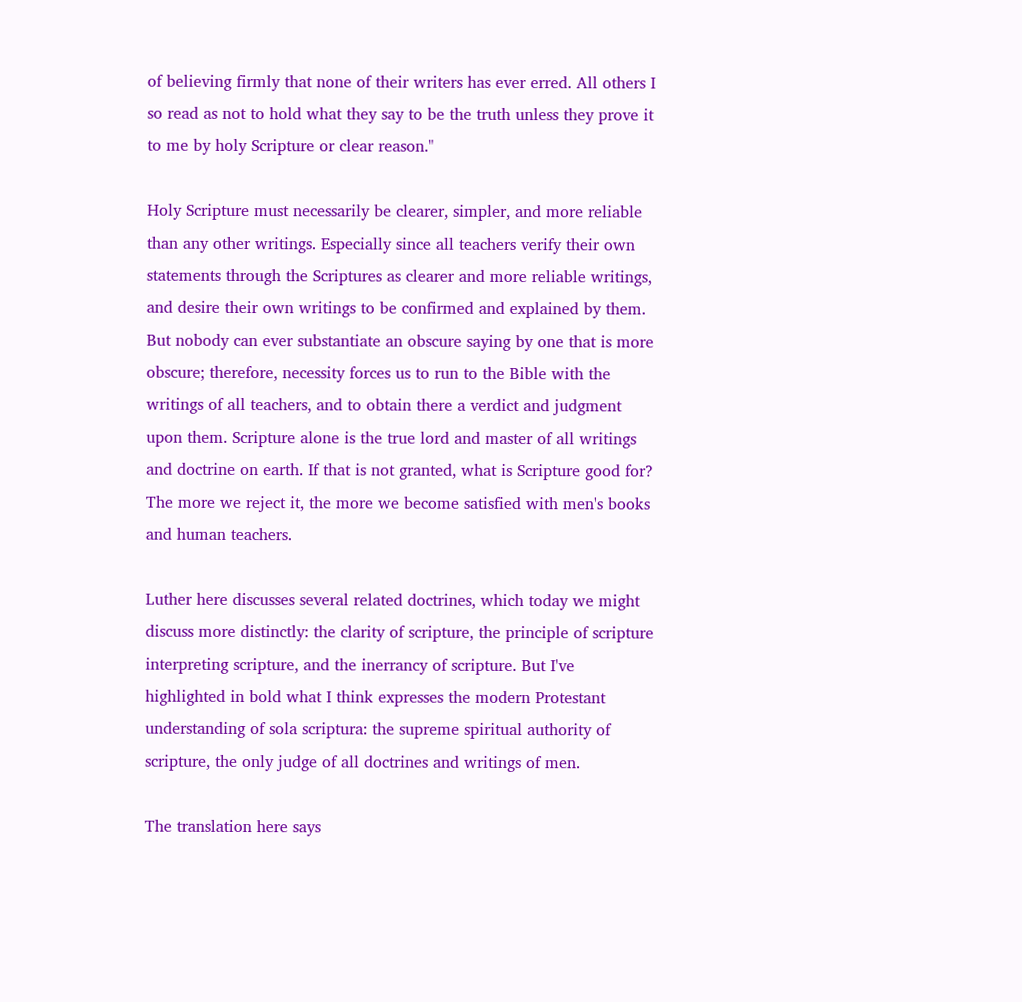of believing firmly that none of their writers has ever erred. All others I so read as not to hold what they say to be the truth unless they prove it to me by holy Scripture or clear reason."

Holy Scripture must necessarily be clearer, simpler, and more reliable than any other writings. Especially since all teachers verify their own statements through the Scriptures as clearer and more reliable writings, and desire their own writings to be confirmed and explained by them. But nobody can ever substantiate an obscure saying by one that is more obscure; therefore, necessity forces us to run to the Bible with the writings of all teachers, and to obtain there a verdict and judgment upon them. Scripture alone is the true lord and master of all writings and doctrine on earth. If that is not granted, what is Scripture good for? The more we reject it, the more we become satisfied with men's books and human teachers.

Luther here discusses several related doctrines, which today we might discuss more distinctly: the clarity of scripture, the principle of scripture interpreting scripture, and the inerrancy of scripture. But I've highlighted in bold what I think expresses the modern Protestant understanding of sola scriptura: the supreme spiritual authority of scripture, the only judge of all doctrines and writings of men.

The translation here says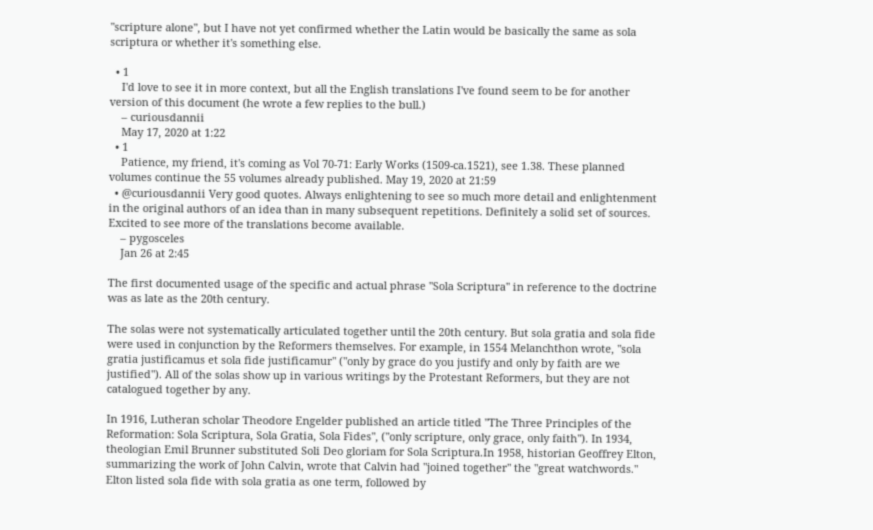"scripture alone", but I have not yet confirmed whether the Latin would be basically the same as sola scriptura or whether it's something else.

  • 1
    I'd love to see it in more context, but all the English translations I've found seem to be for another version of this document (he wrote a few replies to the bull.)
    – curiousdannii
    May 17, 2020 at 1:22
  • 1
    Patience, my friend, it's coming as Vol 70-71: Early Works (1509-ca.1521), see 1.38. These planned volumes continue the 55 volumes already published. May 19, 2020 at 21:59
  • @curiousdannii Very good quotes. Always enlightening to see so much more detail and enlightenment in the original authors of an idea than in many subsequent repetitions. Definitely a solid set of sources. Excited to see more of the translations become available.
    – pygosceles
    Jan 26 at 2:45

The first documented usage of the specific and actual phrase ''Sola Scriptura'' in reference to the doctrine was as late as the 20th century.

The solas were not systematically articulated together until the 20th century. But sola gratia and sola fide were used in conjunction by the Reformers themselves. For example, in 1554 Melanchthon wrote, "sola gratia justificamus et sola fide justificamur" ("only by grace do you justify and only by faith are we justified"). All of the solas show up in various writings by the Protestant Reformers, but they are not catalogued together by any.

In 1916, Lutheran scholar Theodore Engelder published an article titled "The Three Principles of the Reformation: Sola Scriptura, Sola Gratia, Sola Fides", ("only scripture, only grace, only faith"). In 1934, theologian Emil Brunner substituted Soli Deo gloriam for Sola Scriptura.In 1958, historian Geoffrey Elton, summarizing the work of John Calvin, wrote that Calvin had "joined together" the "great watchwords." Elton listed sola fide with sola gratia as one term, followed by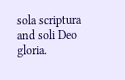sola scriptura and soli Deo gloria.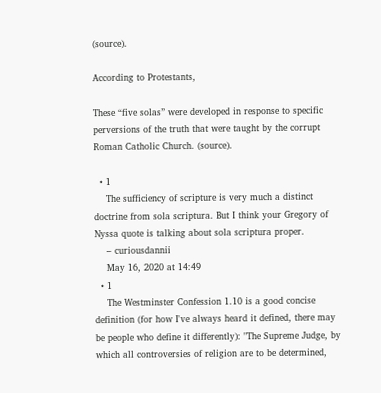(source).

According to Protestants,

These “five solas” were developed in response to specific perversions of the truth that were taught by the corrupt Roman Catholic Church. (source).

  • 1
    The sufficiency of scripture is very much a distinct doctrine from sola scriptura. But I think your Gregory of Nyssa quote is talking about sola scriptura proper.
    – curiousdannii
    May 16, 2020 at 14:49
  • 1
    The Westminster Confession 1.10 is a good concise definition (for how I've always heard it defined, there may be people who define it differently): "The Supreme Judge, by which all controversies of religion are to be determined,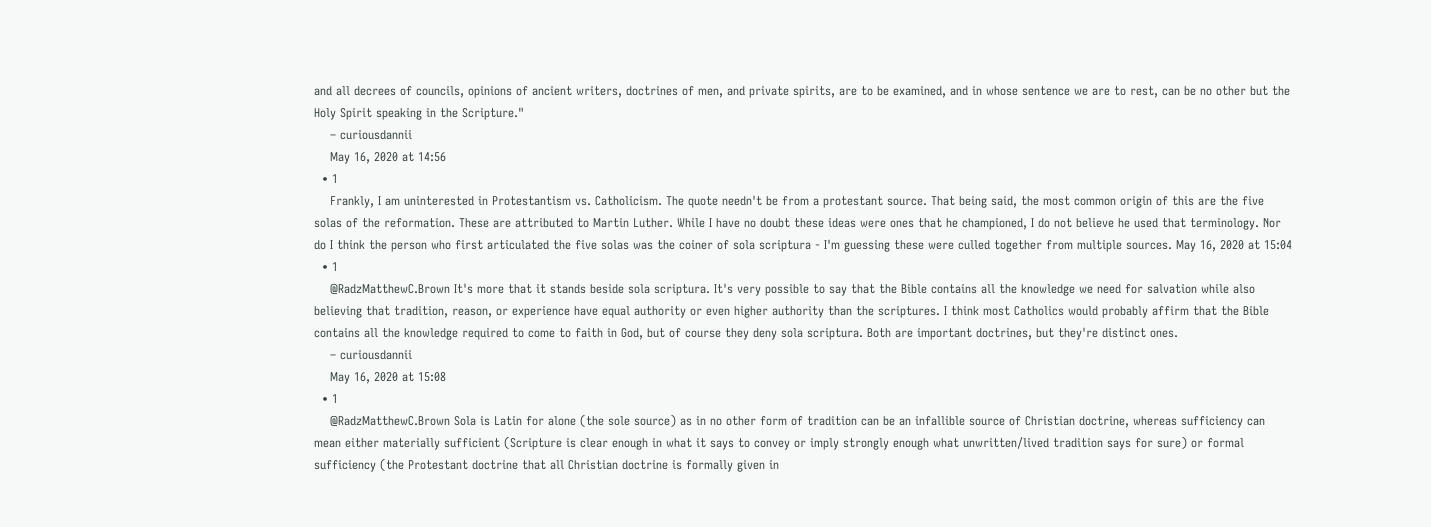and all decrees of councils, opinions of ancient writers, doctrines of men, and private spirits, are to be examined, and in whose sentence we are to rest, can be no other but the Holy Spirit speaking in the Scripture."
    – curiousdannii
    May 16, 2020 at 14:56
  • 1
    Frankly, I am uninterested in Protestantism vs. Catholicism. The quote needn't be from a protestant source. That being said, the most common origin of this are the five solas of the reformation. These are attributed to Martin Luther. While I have no doubt these ideas were ones that he championed, I do not believe he used that terminology. Nor do I think the person who first articulated the five solas was the coiner of sola scriptura - I'm guessing these were culled together from multiple sources. May 16, 2020 at 15:04
  • 1
    @RadzMatthewC.Brown It's more that it stands beside sola scriptura. It's very possible to say that the Bible contains all the knowledge we need for salvation while also believing that tradition, reason, or experience have equal authority or even higher authority than the scriptures. I think most Catholics would probably affirm that the Bible contains all the knowledge required to come to faith in God, but of course they deny sola scriptura. Both are important doctrines, but they're distinct ones.
    – curiousdannii
    May 16, 2020 at 15:08
  • 1
    @RadzMatthewC.Brown Sola is Latin for alone (the sole source) as in no other form of tradition can be an infallible source of Christian doctrine, whereas sufficiency can mean either materially sufficient (Scripture is clear enough in what it says to convey or imply strongly enough what unwritten/lived tradition says for sure) or formal sufficiency (the Protestant doctrine that all Christian doctrine is formally given in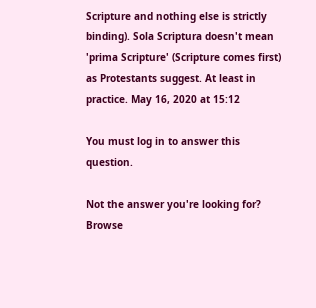Scripture and nothing else is strictly binding). Sola Scriptura doesn't mean 'prima Scripture' (Scripture comes first) as Protestants suggest. At least in practice. May 16, 2020 at 15:12

You must log in to answer this question.

Not the answer you're looking for? Browse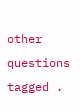other questions tagged .